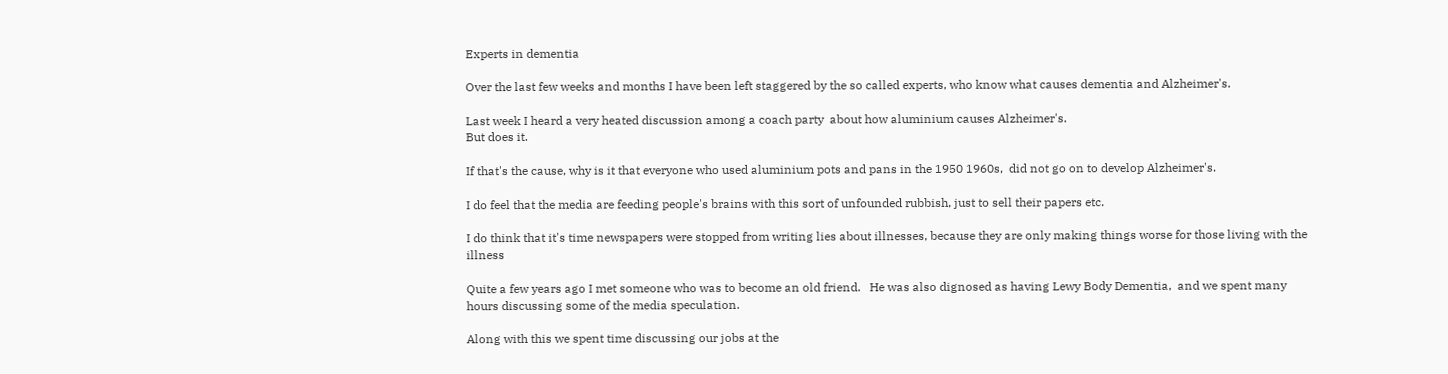Experts in dementia

Over the last few weeks and months I have been left staggered by the so called experts, who know what causes dementia and Alzheimer's.

Last week I heard a very heated discussion among a coach party  about how aluminium causes Alzheimer's.
But does it.

If that's the cause, why is it that everyone who used aluminium pots and pans in the 1950 1960s,  did not go on to develop Alzheimer's.

I do feel that the media are feeding people's brains with this sort of unfounded rubbish, just to sell their papers etc.

I do think that it's time newspapers were stopped from writing lies about illnesses, because they are only making things worse for those living with the illness

Quite a few years ago I met someone who was to become an old friend.   He was also dignosed as having Lewy Body Dementia,  and we spent many hours discussing some of the media speculation.

Along with this we spent time discussing our jobs at the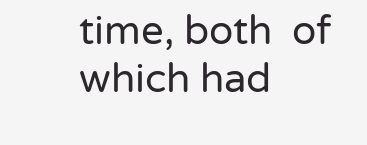time, both  of which had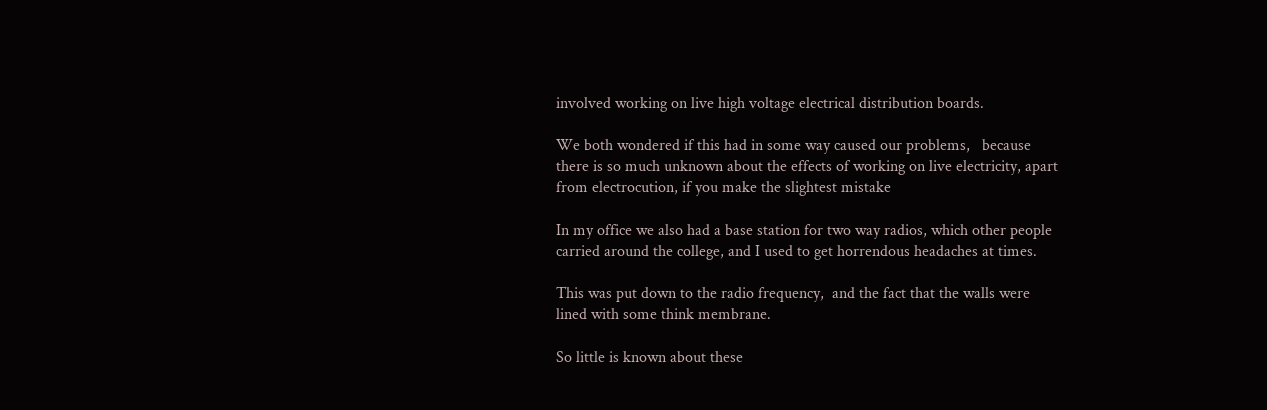involved working on live high voltage electrical distribution boards.

We both wondered if this had in some way caused our problems,   because there is so much unknown about the effects of working on live electricity, apart from electrocution, if you make the slightest mistake

In my office we also had a base station for two way radios, which other people carried around the college, and I used to get horrendous headaches at times.

This was put down to the radio frequency,  and the fact that the walls were lined with some think membrane.

So little is known about these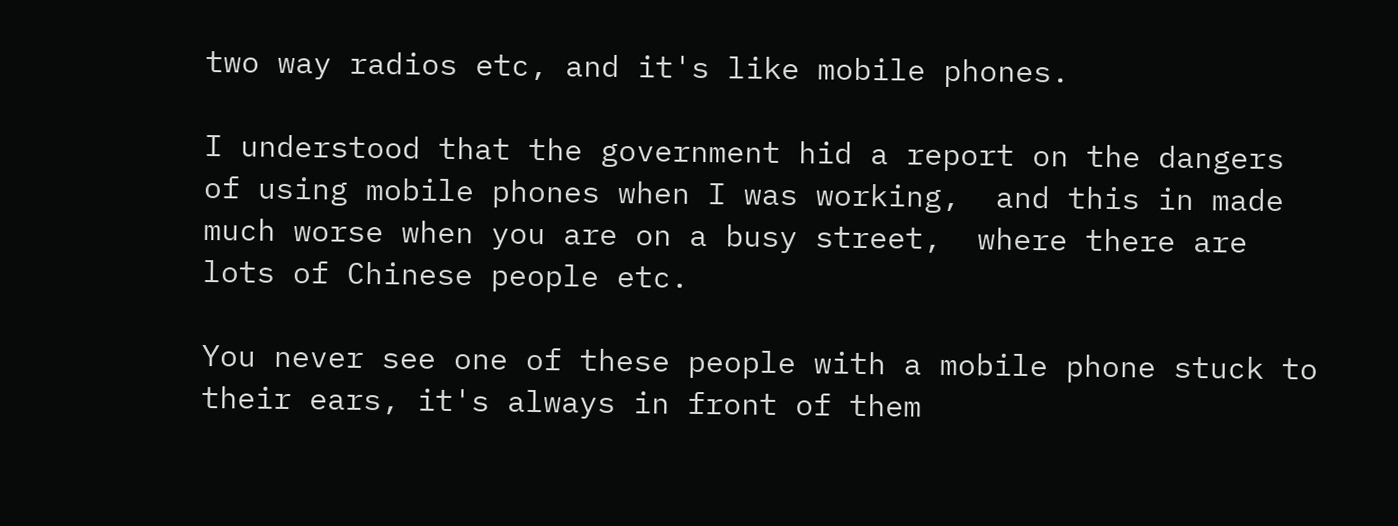two way radios etc, and it's like mobile phones.

I understood that the government hid a report on the dangers of using mobile phones when I was working,  and this in made much worse when you are on a busy street,  where there are lots of Chinese people etc.

You never see one of these people with a mobile phone stuck to their ears, it's always in front of them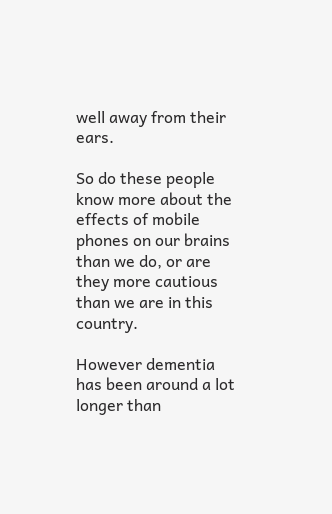well away from their ears.

So do these people know more about the effects of mobile phones on our brains than we do, or are they more cautious than we are in this country.

However dementia has been around a lot longer than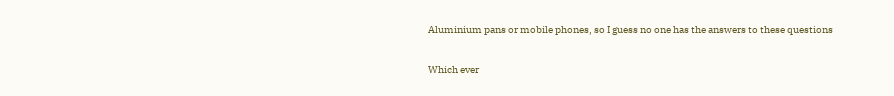Aluminium pans or mobile phones, so I guess no one has the answers to these questions

Which ever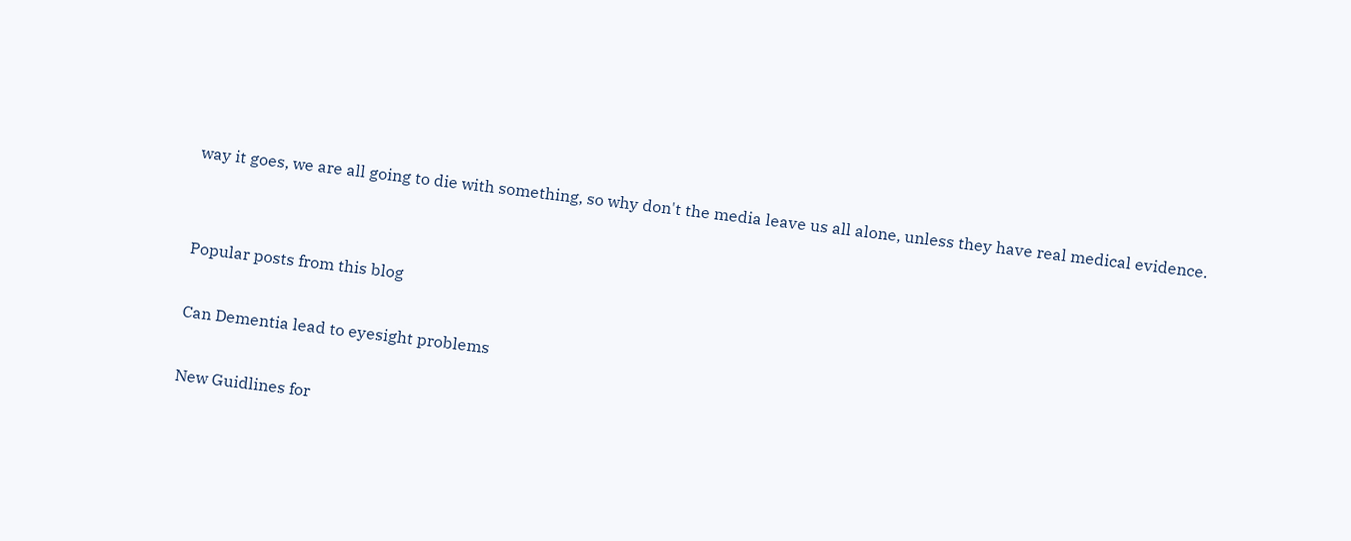way it goes, we are all going to die with something, so why don't the media leave us all alone, unless they have real medical evidence.


Popular posts from this blog

Can Dementia lead to eyesight problems

New Guidlines for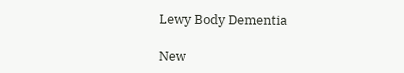Lewy Body Dementia

New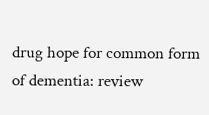drug hope for common form of dementia: review